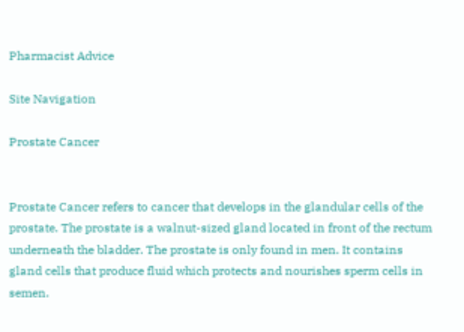Pharmacist Advice

Site Navigation

Prostate Cancer


Prostate Cancer refers to cancer that develops in the glandular cells of the prostate. The prostate is a walnut-sized gland located in front of the rectum underneath the bladder. The prostate is only found in men. It contains gland cells that produce fluid which protects and nourishes sperm cells in semen.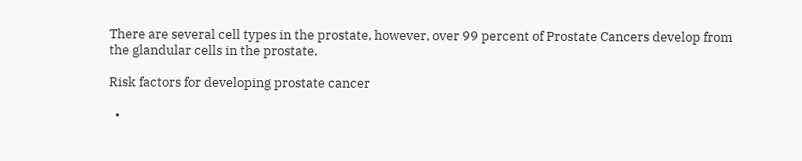There are several cell types in the prostate, however, over 99 percent of Prostate Cancers develop from the glandular cells in the prostate.

Risk factors for developing prostate cancer

  •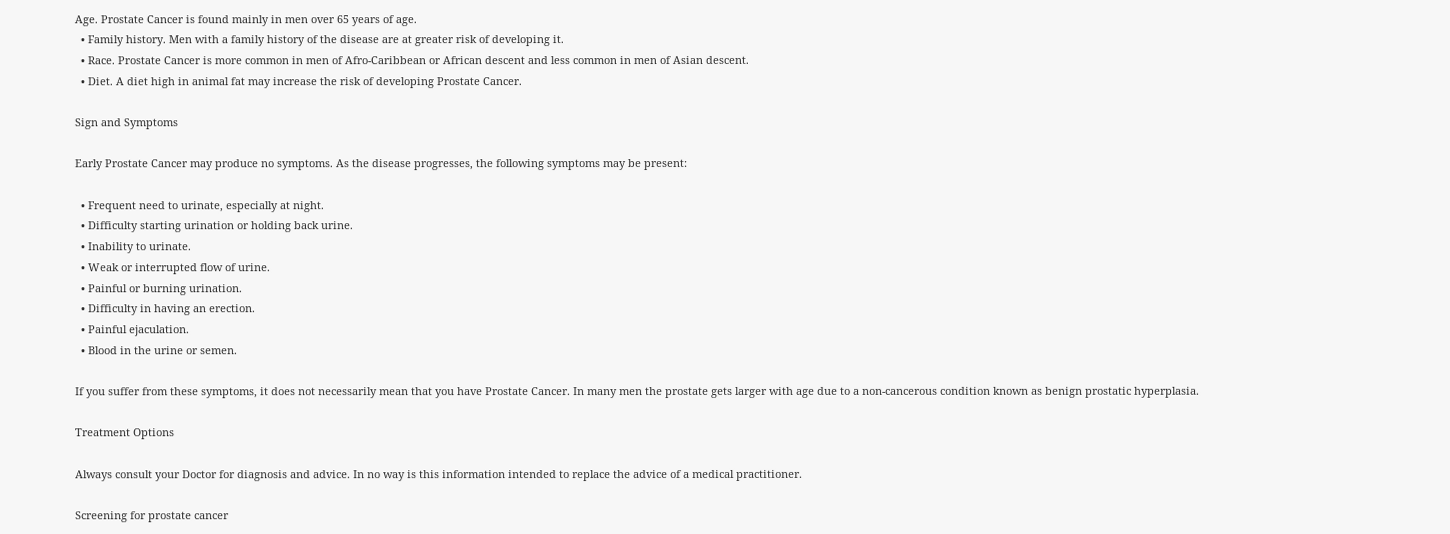Age. Prostate Cancer is found mainly in men over 65 years of age.
  • Family history. Men with a family history of the disease are at greater risk of developing it.
  • Race. Prostate Cancer is more common in men of Afro-Caribbean or African descent and less common in men of Asian descent.
  • Diet. A diet high in animal fat may increase the risk of developing Prostate Cancer.

Sign and Symptoms

Early Prostate Cancer may produce no symptoms. As the disease progresses, the following symptoms may be present:

  • Frequent need to urinate, especially at night.
  • Difficulty starting urination or holding back urine.
  • Inability to urinate.
  • Weak or interrupted flow of urine.
  • Painful or burning urination.
  • Difficulty in having an erection.
  • Painful ejaculation.
  • Blood in the urine or semen.

If you suffer from these symptoms, it does not necessarily mean that you have Prostate Cancer. In many men the prostate gets larger with age due to a non-cancerous condition known as benign prostatic hyperplasia.

Treatment Options

Always consult your Doctor for diagnosis and advice. In no way is this information intended to replace the advice of a medical practitioner.

Screening for prostate cancer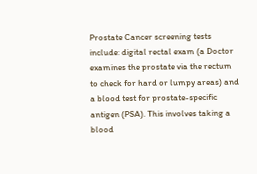Prostate Cancer screening tests include: digital rectal exam (a Doctor examines the prostate via the rectum to check for hard or lumpy areas) and a blood test for prostate-specific antigen (PSA). This involves taking a blood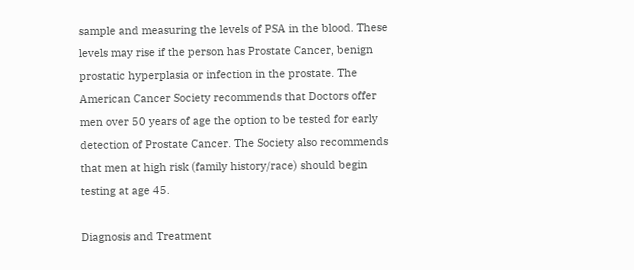sample and measuring the levels of PSA in the blood. These levels may rise if the person has Prostate Cancer, benign prostatic hyperplasia or infection in the prostate. The American Cancer Society recommends that Doctors offer men over 50 years of age the option to be tested for early detection of Prostate Cancer. The Society also recommends that men at high risk (family history/race) should begin testing at age 45.

Diagnosis and Treatment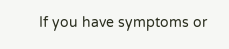If you have symptoms or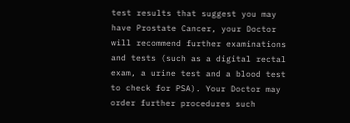test results that suggest you may have Prostate Cancer, your Doctor will recommend further examinations and tests (such as a digital rectal exam, a urine test and a blood test to check for PSA). Your Doctor may order further procedures such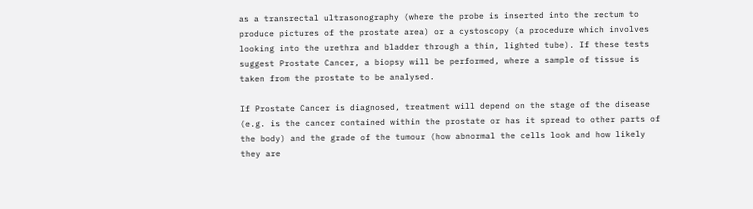as a transrectal ultrasonography (where the probe is inserted into the rectum to produce pictures of the prostate area) or a cystoscopy (a procedure which involves looking into the urethra and bladder through a thin, lighted tube). If these tests suggest Prostate Cancer, a biopsy will be performed, where a sample of tissue is taken from the prostate to be analysed.

If Prostate Cancer is diagnosed, treatment will depend on the stage of the disease (e.g. is the cancer contained within the prostate or has it spread to other parts of the body) and the grade of the tumour (how abnormal the cells look and how likely they are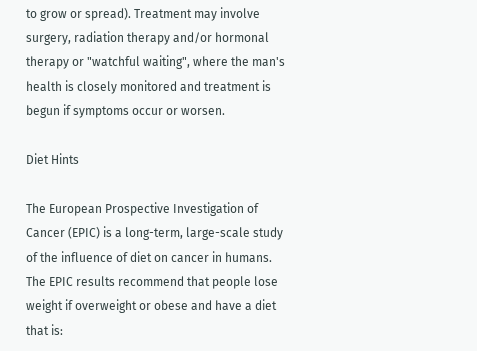to grow or spread). Treatment may involve surgery, radiation therapy and/or hormonal therapy or "watchful waiting", where the man's health is closely monitored and treatment is begun if symptoms occur or worsen.

Diet Hints

The European Prospective Investigation of Cancer (EPIC) is a long-term, large-scale study of the influence of diet on cancer in humans. The EPIC results recommend that people lose weight if overweight or obese and have a diet that is: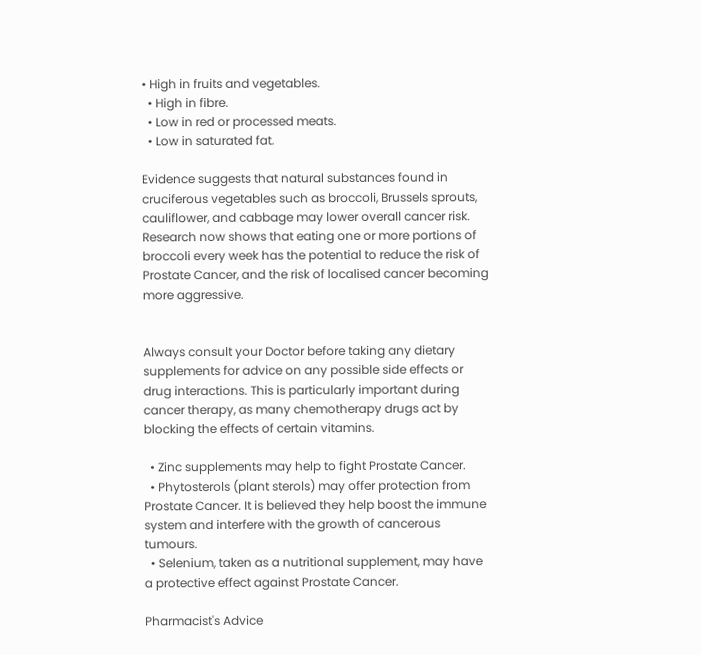• High in fruits and vegetables.
  • High in fibre.
  • Low in red or processed meats.
  • Low in saturated fat.

Evidence suggests that natural substances found in cruciferous vegetables such as broccoli, Brussels sprouts, cauliflower, and cabbage may lower overall cancer risk. Research now shows that eating one or more portions of broccoli every week has the potential to reduce the risk of Prostate Cancer, and the risk of localised cancer becoming more aggressive.


Always consult your Doctor before taking any dietary supplements for advice on any possible side effects or drug interactions. This is particularly important during cancer therapy, as many chemotherapy drugs act by blocking the effects of certain vitamins.

  • Zinc supplements may help to fight Prostate Cancer.
  • Phytosterols (plant sterols) may offer protection from Prostate Cancer. It is believed they help boost the immune system and interfere with the growth of cancerous tumours.
  • Selenium, taken as a nutritional supplement, may have a protective effect against Prostate Cancer.

Pharmacist's Advice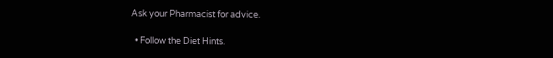Ask your Pharmacist for advice.

  • Follow the Diet Hints.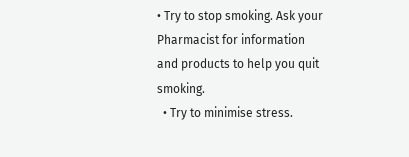• Try to stop smoking. Ask your Pharmacist for information and products to help you quit smoking.
  • Try to minimise stress.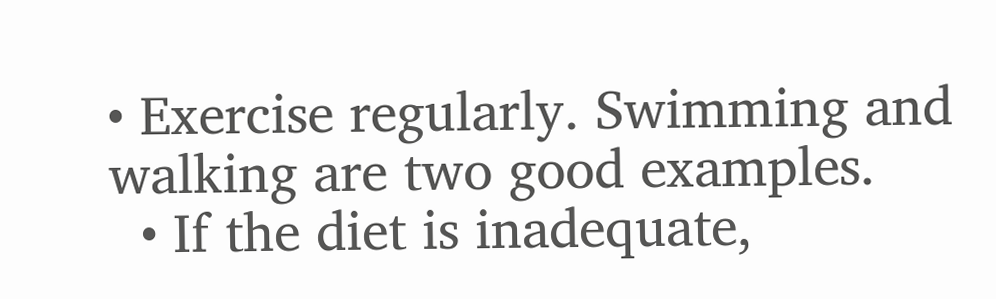• Exercise regularly. Swimming and walking are two good examples.
  • If the diet is inadequate,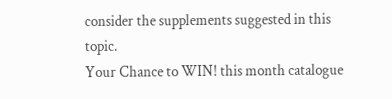consider the supplements suggested in this topic.
Your Chance to WIN! this month catalogue